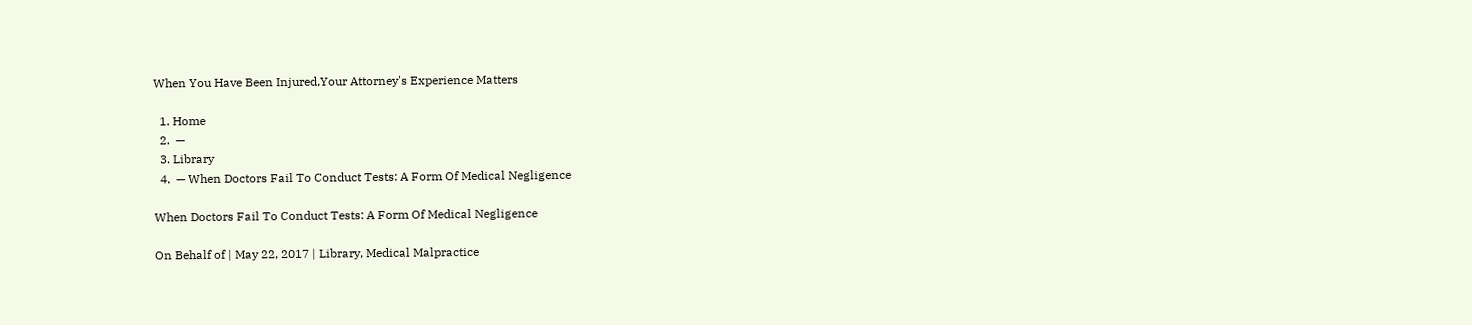When You Have Been Injured,Your Attorney's Experience Matters

  1. Home
  2.  —
  3. Library
  4.  — When Doctors Fail To Conduct Tests: A Form Of Medical Negligence

When Doctors Fail To Conduct Tests: A Form Of Medical Negligence

On Behalf of | May 22, 2017 | Library, Medical Malpractice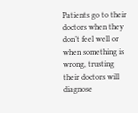Patients go to their doctors when they don’t feel well or when something is wrong, trusting their doctors will diagnose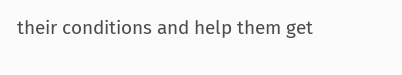their conditions and help them get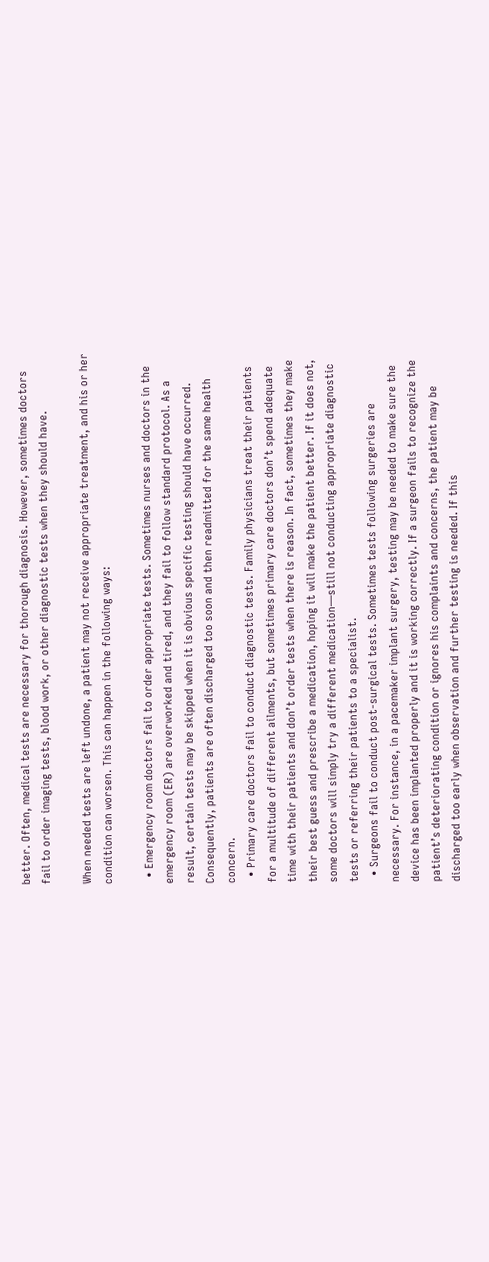better. Often, medical tests are necessary for thorough diagnosis. However, sometimes doctors fail to order imaging tests, blood work, or other diagnostic tests when they should have.

When needed tests are left undone, a patient may not receive appropriate treatment, and his or her condition can worsen. This can happen in the following ways:

  • Emergency room doctors fail to order appropriate tests. Sometimes nurses and doctors in the emergency room (ER) are overworked and tired, and they fail to follow standard protocol. As a result, certain tests may be skipped when it is obvious specific testing should have occurred. Consequently, patients are often discharged too soon and then readmitted for the same health concern.
  • Primary care doctors fail to conduct diagnostic tests. Family physicians treat their patients for a multitude of different ailments, but sometimes primary care doctors don’t spend adequate time with their patients and don’t order tests when there is reason. In fact, sometimes they make their best guess and prescribe a medication, hoping it will make the patient better. If it does not, some doctors will simply try a different medication—still not conducting appropriate diagnostic tests or referring their patients to a specialist.
  • Surgeons fail to conduct post-surgical tests. Sometimes tests following surgeries are necessary. For instance, in a pacemaker implant surgery, testing may be needed to make sure the device has been implanted properly and it is working correctly. If a surgeon fails to recognize the patient’s deteriorating condition or ignores his complaints and concerns, the patient may be discharged too early when observation and further testing is needed. If this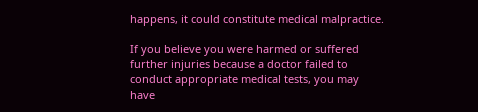happens, it could constitute medical malpractice.

If you believe you were harmed or suffered further injuries because a doctor failed to conduct appropriate medical tests, you may have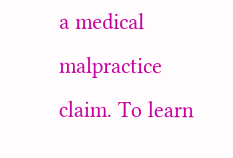a medical malpractice claim. To learn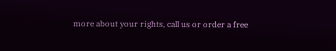more about your rights, call us or order a free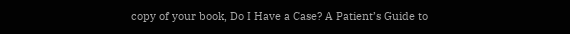copy of your book, Do I Have a Case? A Patient’s Guide to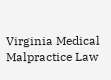Virginia Medical Malpractice Law